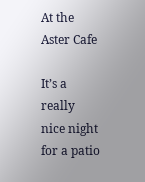At the Aster Cafe

It’s a really nice night for a patio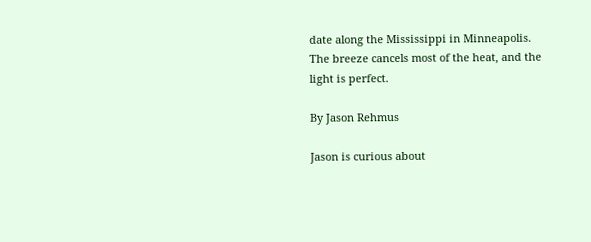date along the Mississippi in Minneapolis. The breeze cancels most of the heat, and the light is perfect.

By Jason Rehmus

Jason is curious about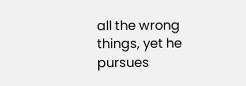all the wrong things, yet he pursues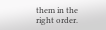them in the right order.